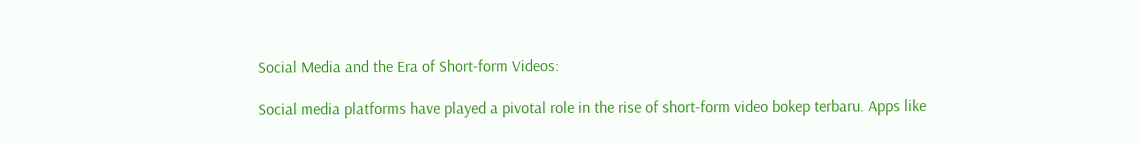Social Media and the Era of Short-form Videos:

Social media platforms have played a pivotal role in the rise of short-form video bokep terbaru. Apps like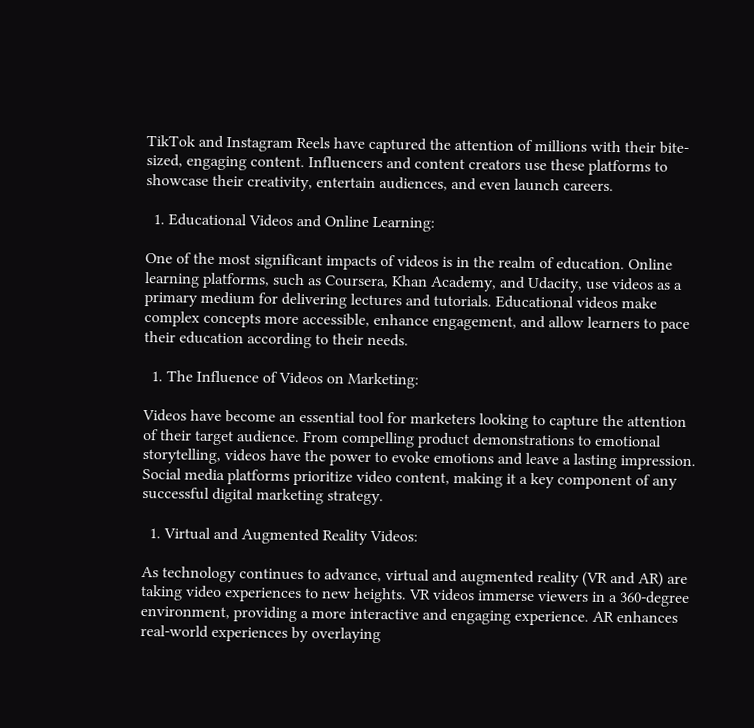TikTok and Instagram Reels have captured the attention of millions with their bite-sized, engaging content. Influencers and content creators use these platforms to showcase their creativity, entertain audiences, and even launch careers.

  1. Educational Videos and Online Learning:

One of the most significant impacts of videos is in the realm of education. Online learning platforms, such as Coursera, Khan Academy, and Udacity, use videos as a primary medium for delivering lectures and tutorials. Educational videos make complex concepts more accessible, enhance engagement, and allow learners to pace their education according to their needs.

  1. The Influence of Videos on Marketing:

Videos have become an essential tool for marketers looking to capture the attention of their target audience. From compelling product demonstrations to emotional storytelling, videos have the power to evoke emotions and leave a lasting impression. Social media platforms prioritize video content, making it a key component of any successful digital marketing strategy.

  1. Virtual and Augmented Reality Videos:

As technology continues to advance, virtual and augmented reality (VR and AR) are taking video experiences to new heights. VR videos immerse viewers in a 360-degree environment, providing a more interactive and engaging experience. AR enhances real-world experiences by overlaying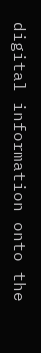digital information onto the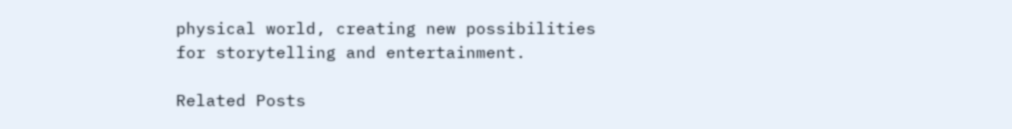physical world, creating new possibilities for storytelling and entertainment.

Related Posts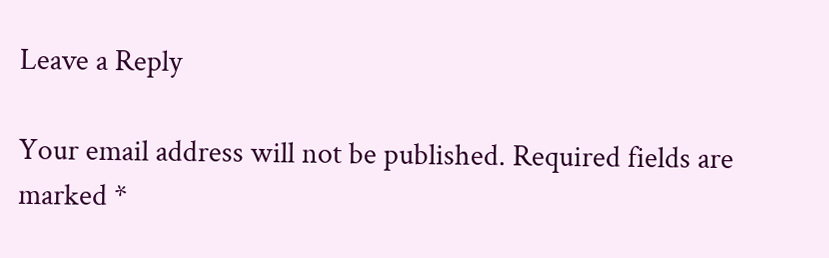Leave a Reply

Your email address will not be published. Required fields are marked *